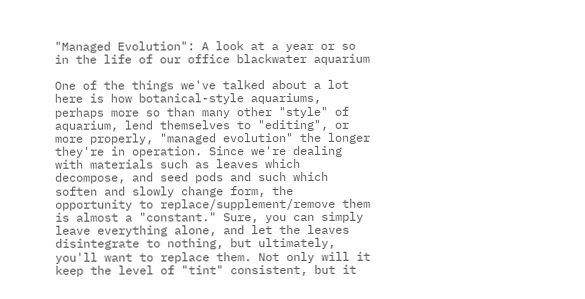"Managed Evolution": A look at a year or so in the life of our office blackwater aquarium

One of the things we've talked about a lot here is how botanical-style aquariums, perhaps more so than many other "style" of aquarium, lend themselves to "editing", or more properly, "managed evolution" the longer they're in operation. Since we're dealing with materials such as leaves which decompose, and seed pods and such which soften and slowly change form, the opportunity to replace/supplement/remove them is almost a "constant." Sure, you can simply leave everything alone, and let the leaves disintegrate to nothing, but ultimately, you'll want to replace them. Not only will it keep the level of "tint" consistent, but it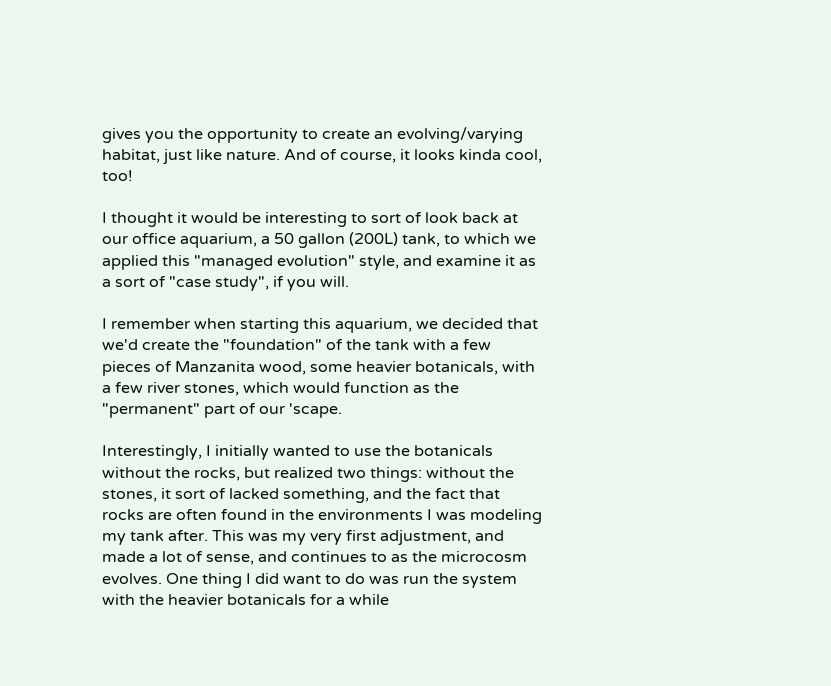gives you the opportunity to create an evolving/varying habitat, just like nature. And of course, it looks kinda cool, too!

I thought it would be interesting to sort of look back at our office aquarium, a 50 gallon (200L) tank, to which we applied this "managed evolution" style, and examine it as a sort of "case study", if you will.

I remember when starting this aquarium, we decided that we'd create the "foundation" of the tank with a few pieces of Manzanita wood, some heavier botanicals, with a few river stones, which would function as the "permanent" part of our 'scape.

Interestingly, I initially wanted to use the botanicals without the rocks, but realized two things: without the stones, it sort of lacked something, and the fact that rocks are often found in the environments I was modeling my tank after. This was my very first adjustment, and made a lot of sense, and continues to as the microcosm evolves. One thing I did want to do was run the system with the heavier botanicals for a while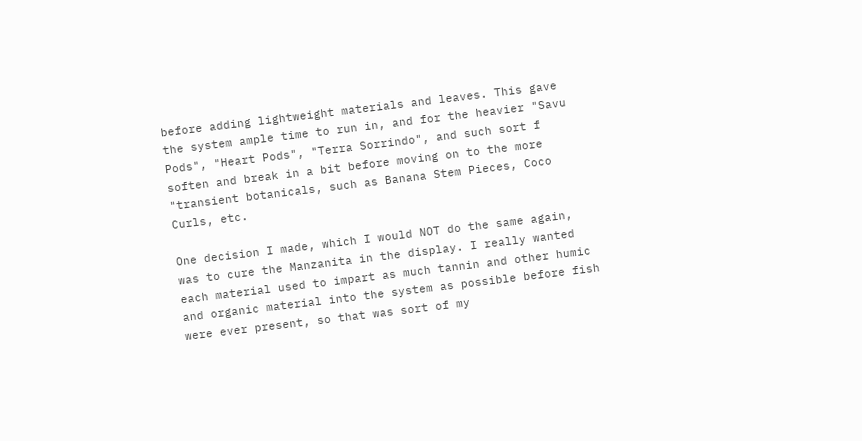before adding lightweight materials and leaves. This gave the system ample time to run in, and for the heavier "Savu Pods", "Heart Pods", "Terra Sorrindo", and such sort f soften and break in a bit before moving on to the more "transient botanicals, such as Banana Stem Pieces, Coco Curls, etc.

One decision I made, which I would NOT do the same again, was to cure the Manzanita in the display. I really wanted each material used to impart as much tannin and other humic and organic material into the system as possible before fish were ever present, so that was sort of my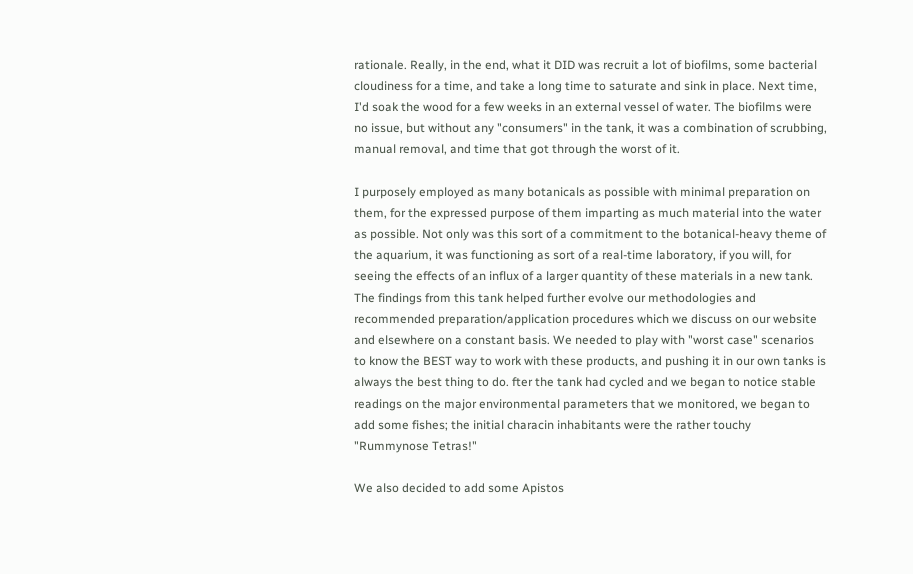rationale. Really, in the end, what it DID was recruit a lot of biofilms, some bacterial cloudiness for a time, and take a long time to saturate and sink in place. Next time, I'd soak the wood for a few weeks in an external vessel of water. The biofilms were no issue, but without any "consumers" in the tank, it was a combination of scrubbing, manual removal, and time that got through the worst of it.

I purposely employed as many botanicals as possible with minimal preparation on them, for the expressed purpose of them imparting as much material into the water as possible. Not only was this sort of a commitment to the botanical-heavy theme of the aquarium, it was functioning as sort of a real-time laboratory, if you will, for seeing the effects of an influx of a larger quantity of these materials in a new tank. The findings from this tank helped further evolve our methodologies and recommended preparation/application procedures which we discuss on our website and elsewhere on a constant basis. We needed to play with "worst case" scenarios to know the BEST way to work with these products, and pushing it in our own tanks is always the best thing to do. fter the tank had cycled and we began to notice stable readings on the major environmental parameters that we monitored, we began to add some fishes; the initial characin inhabitants were the rather touchy "Rummynose Tetras!"

We also decided to add some Apistos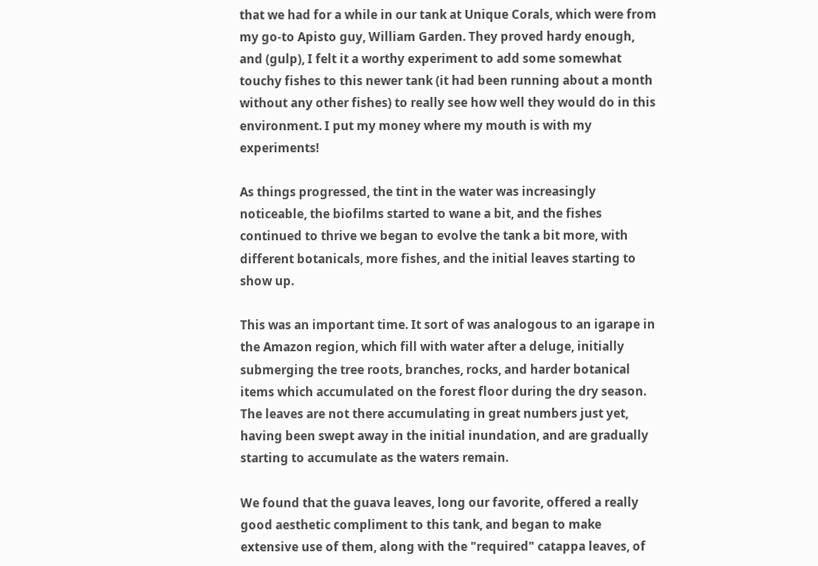that we had for a while in our tank at Unique Corals, which were from my go-to Apisto guy, William Garden. They proved hardy enough, and (gulp), I felt it a worthy experiment to add some somewhat touchy fishes to this newer tank (it had been running about a month without any other fishes) to really see how well they would do in this environment. I put my money where my mouth is with my experiments!

As things progressed, the tint in the water was increasingly noticeable, the biofilms started to wane a bit, and the fishes continued to thrive we began to evolve the tank a bit more, with different botanicals, more fishes, and the initial leaves starting to show up.

This was an important time. It sort of was analogous to an igarape in the Amazon region, which fill with water after a deluge, initially submerging the tree roots, branches, rocks, and harder botanical items which accumulated on the forest floor during the dry season. The leaves are not there accumulating in great numbers just yet, having been swept away in the initial inundation, and are gradually starting to accumulate as the waters remain.

We found that the guava leaves, long our favorite, offered a really good aesthetic compliment to this tank, and began to make extensive use of them, along with the "required" catappa leaves, of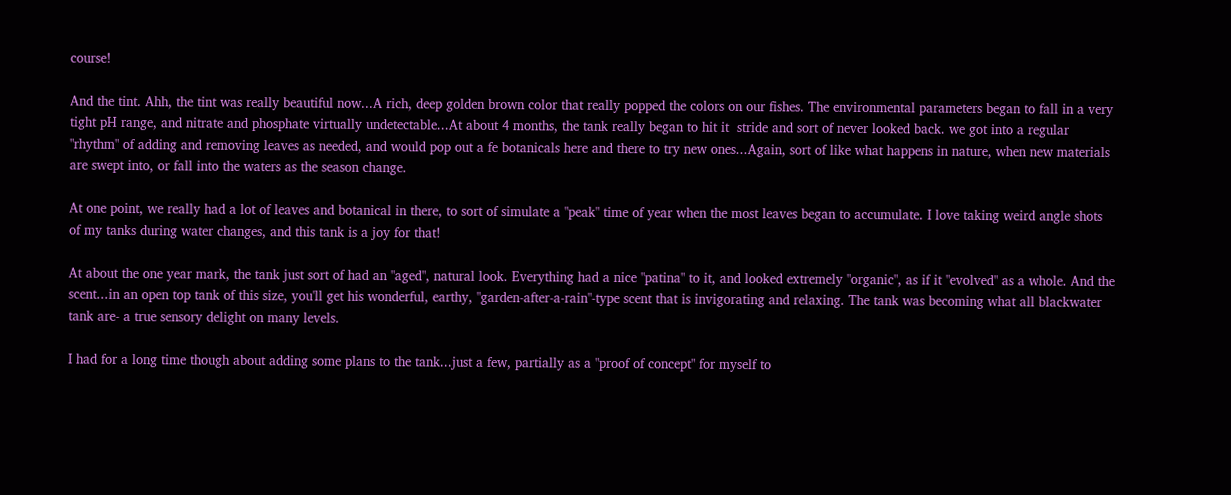course!

And the tint. Ahh, the tint was really beautiful now...A rich, deep golden brown color that really popped the colors on our fishes. The environmental parameters began to fall in a very tight pH range, and nitrate and phosphate virtually undetectable...At about 4 months, the tank really began to hit it  stride and sort of never looked back. we got into a regular "rhythm" of adding and removing leaves as needed, and would pop out a fe botanicals here and there to try new ones...Again, sort of like what happens in nature, when new materials are swept into, or fall into the waters as the season change.

At one point, we really had a lot of leaves and botanical in there, to sort of simulate a "peak" time of year when the most leaves began to accumulate. I love taking weird angle shots of my tanks during water changes, and this tank is a joy for that!

At about the one year mark, the tank just sort of had an "aged", natural look. Everything had a nice "patina" to it, and looked extremely "organic", as if it "evolved" as a whole. And the scent...in an open top tank of this size, you'll get his wonderful, earthy, "garden-after-a-rain"-type scent that is invigorating and relaxing. The tank was becoming what all blackwater tank are- a true sensory delight on many levels.

I had for a long time though about adding some plans to the tank...just a few, partially as a "proof of concept" for myself to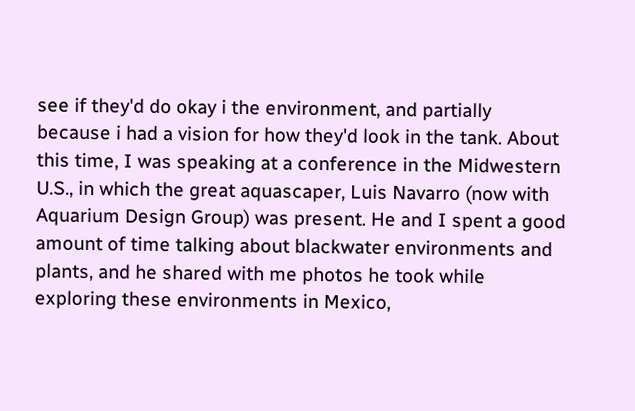see if they'd do okay i the environment, and partially because i had a vision for how they'd look in the tank. About this time, I was speaking at a conference in the Midwestern U.S., in which the great aquascaper, Luis Navarro (now with Aquarium Design Group) was present. He and I spent a good amount of time talking about blackwater environments and plants, and he shared with me photos he took while exploring these environments in Mexico,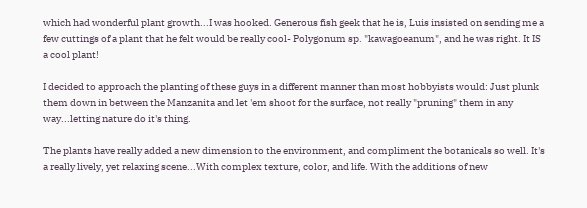which had wonderful plant growth...I was hooked. Generous fish geek that he is, Luis insisted on sending me a few cuttings of a plant that he felt would be really cool- Polygonum sp. "kawagoeanum", and he was right. It IS a cool plant!

I decided to approach the planting of these guys in a different manner than most hobbyists would: Just plunk them down in between the Manzanita and let 'em shoot for the surface, not really "pruning" them in any way...letting nature do it's thing.

The plants have really added a new dimension to the environment, and compliment the botanicals so well. It's a really lively, yet relaxing scene...With complex texture, color, and life. With the additions of new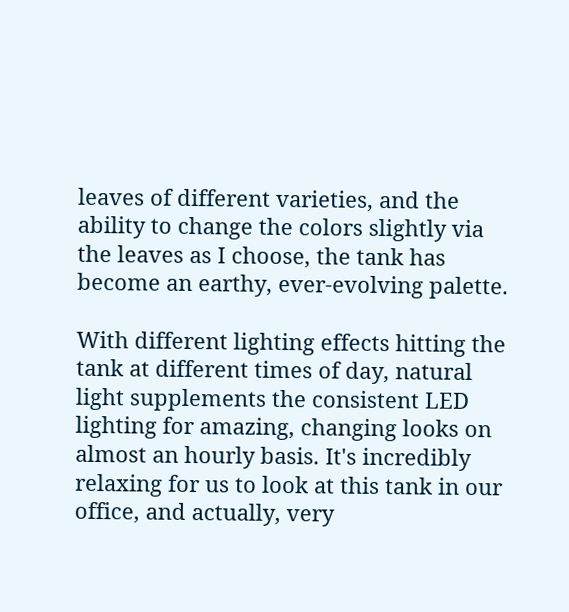leaves of different varieties, and the ability to change the colors slightly via the leaves as I choose, the tank has become an earthy, ever-evolving palette.

With different lighting effects hitting the tank at different times of day, natural light supplements the consistent LED lighting for amazing, changing looks on almost an hourly basis. It's incredibly relaxing for us to look at this tank in our office, and actually, very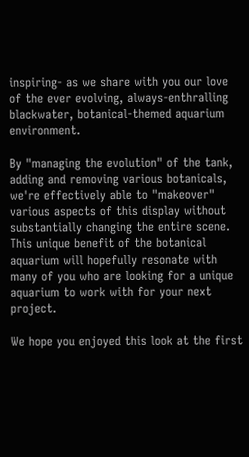inspiring- as we share with you our love of the ever evolving, always-enthralling blackwater, botanical-themed aquarium environment.

By "managing the evolution" of the tank, adding and removing various botanicals, we're effectively able to "makeover" various aspects of this display without substantially changing the entire scene. This unique benefit of the botanical aquarium will hopefully resonate with many of you who are looking for a unique aquarium to work with for your next project.

We hope you enjoyed this look at the first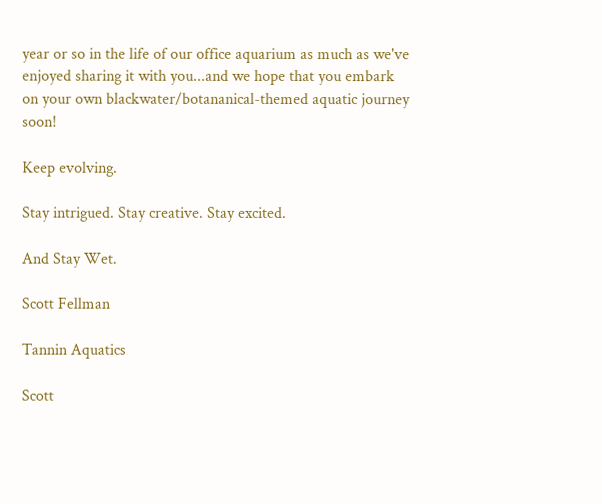year or so in the life of our office aquarium as much as we've enjoyed sharing it with you...and we hope that you embark on your own blackwater/botananical-themed aquatic journey soon!

Keep evolving.

Stay intrigued. Stay creative. Stay excited.

And Stay Wet.

Scott Fellman

Tannin Aquatics

Scott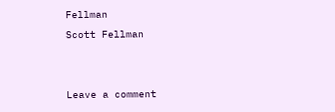Fellman
Scott Fellman


Leave a comment